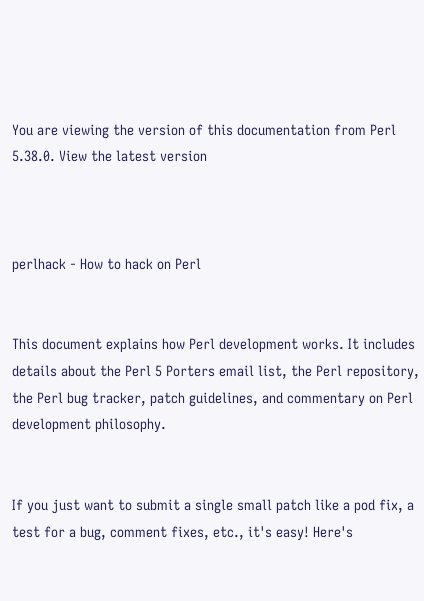You are viewing the version of this documentation from Perl 5.38.0. View the latest version



perlhack - How to hack on Perl


This document explains how Perl development works. It includes details about the Perl 5 Porters email list, the Perl repository, the Perl bug tracker, patch guidelines, and commentary on Perl development philosophy.


If you just want to submit a single small patch like a pod fix, a test for a bug, comment fixes, etc., it's easy! Here's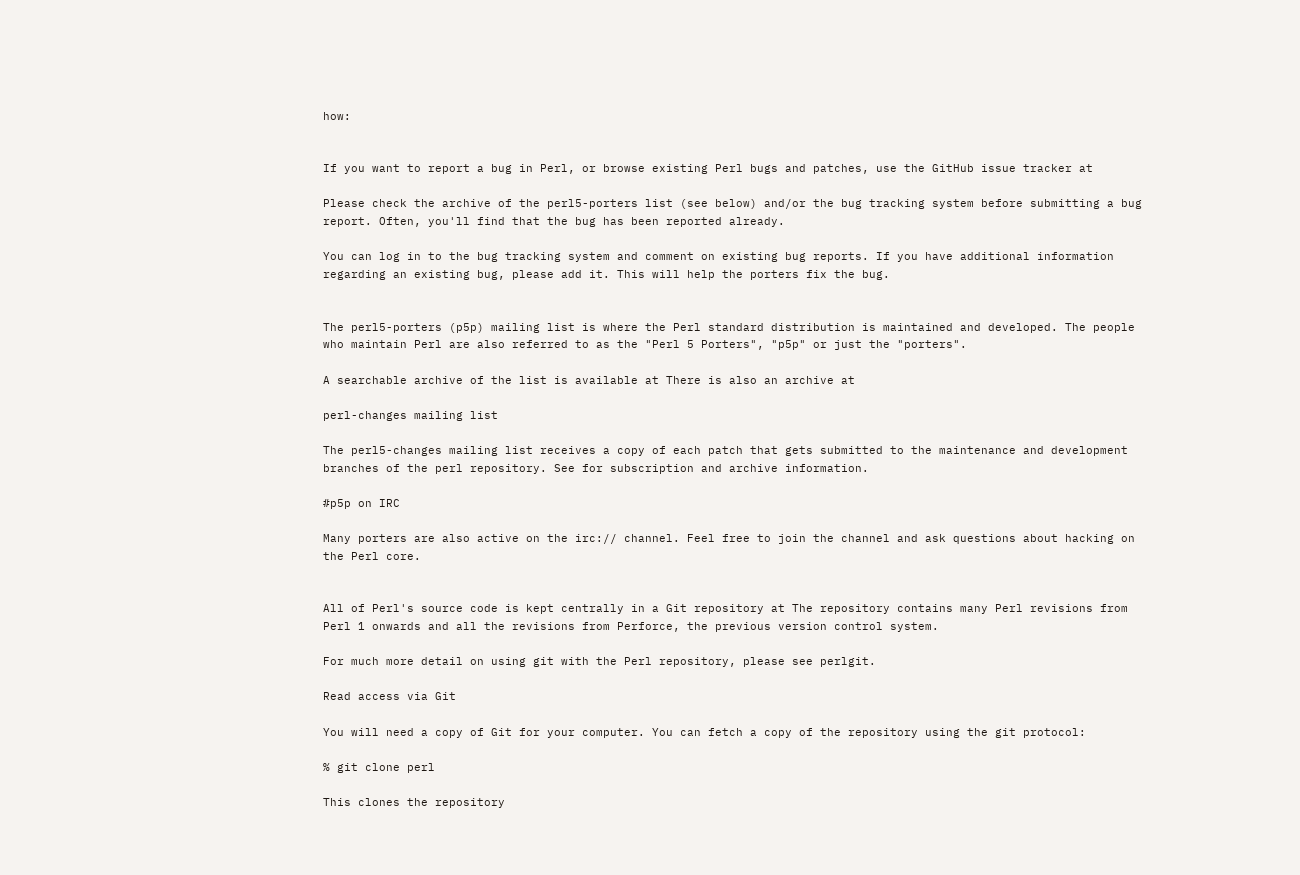how:


If you want to report a bug in Perl, or browse existing Perl bugs and patches, use the GitHub issue tracker at

Please check the archive of the perl5-porters list (see below) and/or the bug tracking system before submitting a bug report. Often, you'll find that the bug has been reported already.

You can log in to the bug tracking system and comment on existing bug reports. If you have additional information regarding an existing bug, please add it. This will help the porters fix the bug.


The perl5-porters (p5p) mailing list is where the Perl standard distribution is maintained and developed. The people who maintain Perl are also referred to as the "Perl 5 Porters", "p5p" or just the "porters".

A searchable archive of the list is available at There is also an archive at

perl-changes mailing list

The perl5-changes mailing list receives a copy of each patch that gets submitted to the maintenance and development branches of the perl repository. See for subscription and archive information.

#p5p on IRC

Many porters are also active on the irc:// channel. Feel free to join the channel and ask questions about hacking on the Perl core.


All of Perl's source code is kept centrally in a Git repository at The repository contains many Perl revisions from Perl 1 onwards and all the revisions from Perforce, the previous version control system.

For much more detail on using git with the Perl repository, please see perlgit.

Read access via Git

You will need a copy of Git for your computer. You can fetch a copy of the repository using the git protocol:

% git clone perl

This clones the repository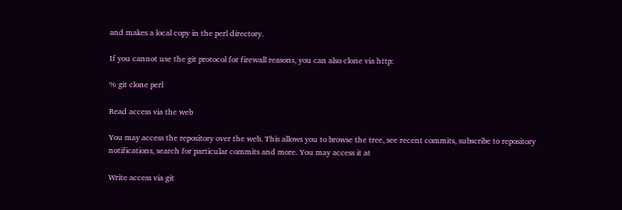and makes a local copy in the perl directory.

If you cannot use the git protocol for firewall reasons, you can also clone via http:

% git clone perl

Read access via the web

You may access the repository over the web. This allows you to browse the tree, see recent commits, subscribe to repository notifications, search for particular commits and more. You may access it at

Write access via git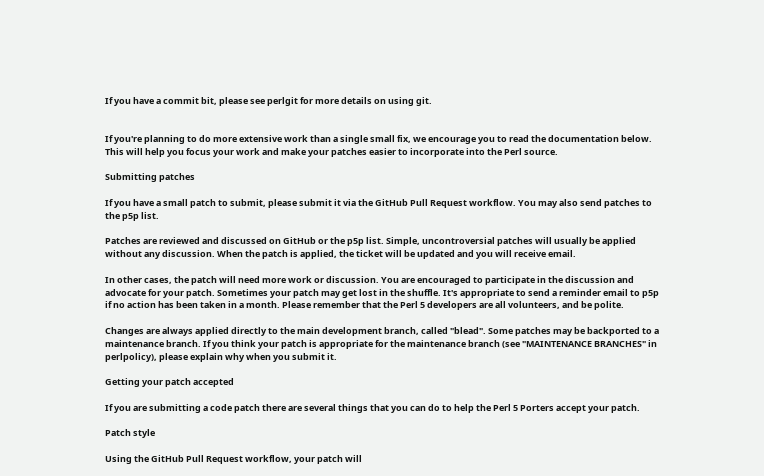If you have a commit bit, please see perlgit for more details on using git.


If you're planning to do more extensive work than a single small fix, we encourage you to read the documentation below. This will help you focus your work and make your patches easier to incorporate into the Perl source.

Submitting patches

If you have a small patch to submit, please submit it via the GitHub Pull Request workflow. You may also send patches to the p5p list.

Patches are reviewed and discussed on GitHub or the p5p list. Simple, uncontroversial patches will usually be applied without any discussion. When the patch is applied, the ticket will be updated and you will receive email.

In other cases, the patch will need more work or discussion. You are encouraged to participate in the discussion and advocate for your patch. Sometimes your patch may get lost in the shuffle. It's appropriate to send a reminder email to p5p if no action has been taken in a month. Please remember that the Perl 5 developers are all volunteers, and be polite.

Changes are always applied directly to the main development branch, called "blead". Some patches may be backported to a maintenance branch. If you think your patch is appropriate for the maintenance branch (see "MAINTENANCE BRANCHES" in perlpolicy), please explain why when you submit it.

Getting your patch accepted

If you are submitting a code patch there are several things that you can do to help the Perl 5 Porters accept your patch.

Patch style

Using the GitHub Pull Request workflow, your patch will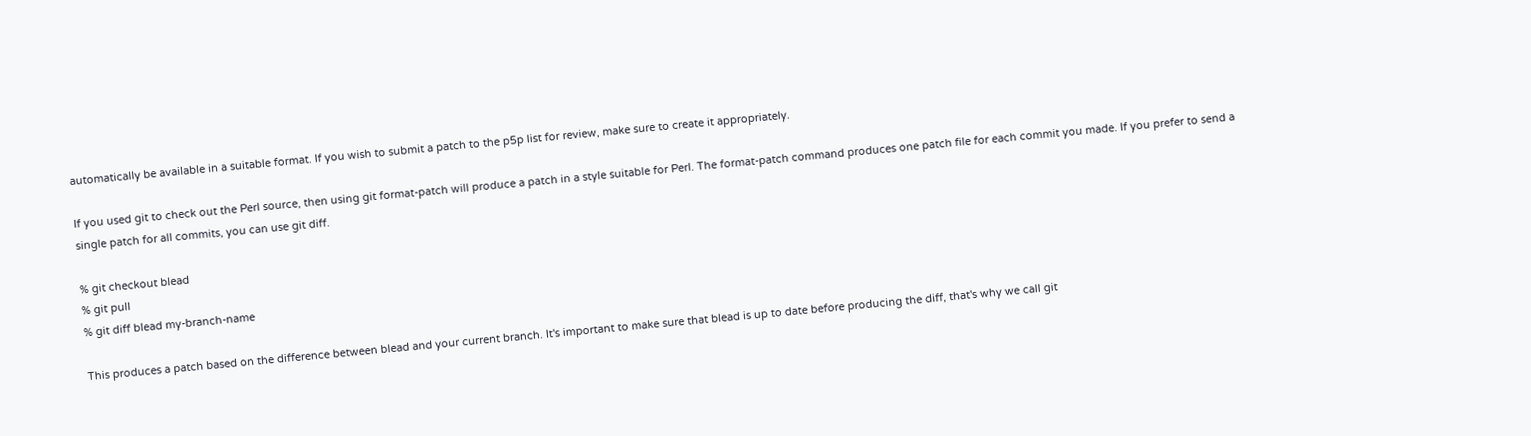automatically be available in a suitable format. If you wish to submit a patch to the p5p list for review, make sure to create it appropriately.

If you used git to check out the Perl source, then using git format-patch will produce a patch in a style suitable for Perl. The format-patch command produces one patch file for each commit you made. If you prefer to send a single patch for all commits, you can use git diff.

% git checkout blead
% git pull
% git diff blead my-branch-name

This produces a patch based on the difference between blead and your current branch. It's important to make sure that blead is up to date before producing the diff, that's why we call git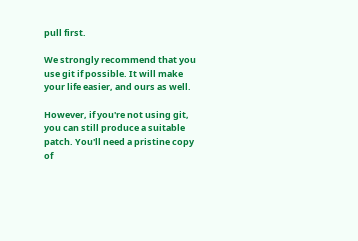pull first.

We strongly recommend that you use git if possible. It will make your life easier, and ours as well.

However, if you're not using git, you can still produce a suitable patch. You'll need a pristine copy of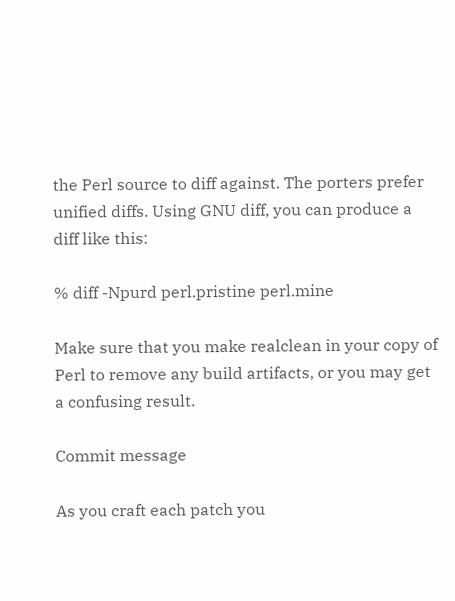the Perl source to diff against. The porters prefer unified diffs. Using GNU diff, you can produce a diff like this:

% diff -Npurd perl.pristine perl.mine

Make sure that you make realclean in your copy of Perl to remove any build artifacts, or you may get a confusing result.

Commit message

As you craft each patch you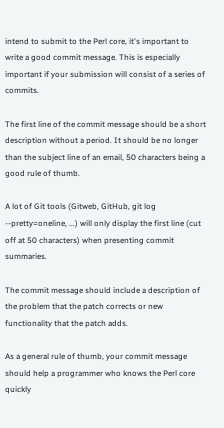intend to submit to the Perl core, it's important to write a good commit message. This is especially important if your submission will consist of a series of commits.

The first line of the commit message should be a short description without a period. It should be no longer than the subject line of an email, 50 characters being a good rule of thumb.

A lot of Git tools (Gitweb, GitHub, git log --pretty=oneline, ...) will only display the first line (cut off at 50 characters) when presenting commit summaries.

The commit message should include a description of the problem that the patch corrects or new functionality that the patch adds.

As a general rule of thumb, your commit message should help a programmer who knows the Perl core quickly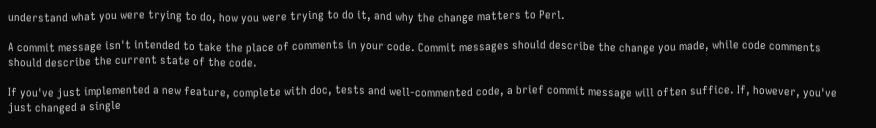understand what you were trying to do, how you were trying to do it, and why the change matters to Perl.

A commit message isn't intended to take the place of comments in your code. Commit messages should describe the change you made, while code comments should describe the current state of the code.

If you've just implemented a new feature, complete with doc, tests and well-commented code, a brief commit message will often suffice. If, however, you've just changed a single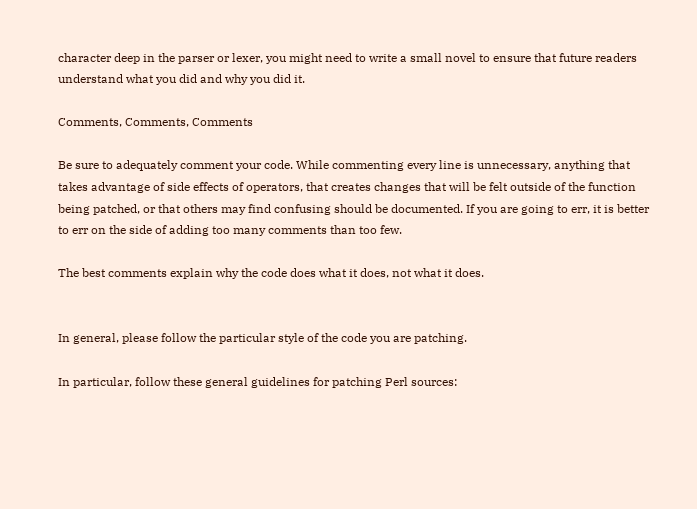character deep in the parser or lexer, you might need to write a small novel to ensure that future readers understand what you did and why you did it.

Comments, Comments, Comments

Be sure to adequately comment your code. While commenting every line is unnecessary, anything that takes advantage of side effects of operators, that creates changes that will be felt outside of the function being patched, or that others may find confusing should be documented. If you are going to err, it is better to err on the side of adding too many comments than too few.

The best comments explain why the code does what it does, not what it does.


In general, please follow the particular style of the code you are patching.

In particular, follow these general guidelines for patching Perl sources: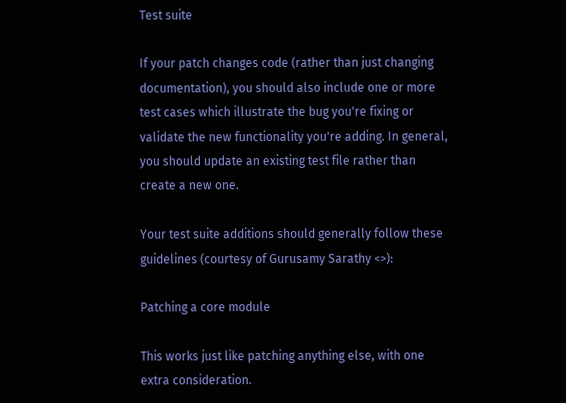Test suite

If your patch changes code (rather than just changing documentation), you should also include one or more test cases which illustrate the bug you're fixing or validate the new functionality you're adding. In general, you should update an existing test file rather than create a new one.

Your test suite additions should generally follow these guidelines (courtesy of Gurusamy Sarathy <>):

Patching a core module

This works just like patching anything else, with one extra consideration.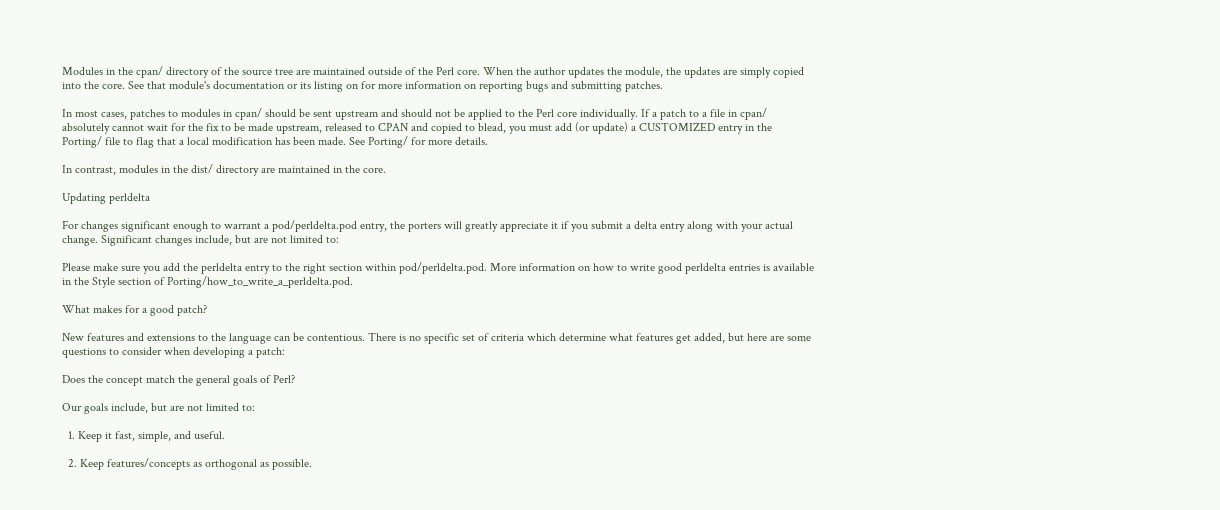Modules in the cpan/ directory of the source tree are maintained outside of the Perl core. When the author updates the module, the updates are simply copied into the core. See that module's documentation or its listing on for more information on reporting bugs and submitting patches.

In most cases, patches to modules in cpan/ should be sent upstream and should not be applied to the Perl core individually. If a patch to a file in cpan/ absolutely cannot wait for the fix to be made upstream, released to CPAN and copied to blead, you must add (or update) a CUSTOMIZED entry in the Porting/ file to flag that a local modification has been made. See Porting/ for more details.

In contrast, modules in the dist/ directory are maintained in the core.

Updating perldelta

For changes significant enough to warrant a pod/perldelta.pod entry, the porters will greatly appreciate it if you submit a delta entry along with your actual change. Significant changes include, but are not limited to:

Please make sure you add the perldelta entry to the right section within pod/perldelta.pod. More information on how to write good perldelta entries is available in the Style section of Porting/how_to_write_a_perldelta.pod.

What makes for a good patch?

New features and extensions to the language can be contentious. There is no specific set of criteria which determine what features get added, but here are some questions to consider when developing a patch:

Does the concept match the general goals of Perl?

Our goals include, but are not limited to:

  1. Keep it fast, simple, and useful.

  2. Keep features/concepts as orthogonal as possible.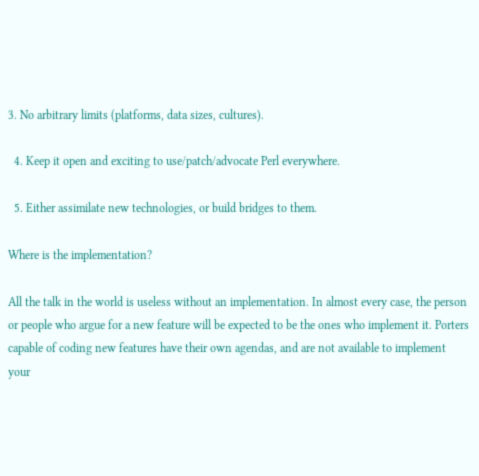3. No arbitrary limits (platforms, data sizes, cultures).

  4. Keep it open and exciting to use/patch/advocate Perl everywhere.

  5. Either assimilate new technologies, or build bridges to them.

Where is the implementation?

All the talk in the world is useless without an implementation. In almost every case, the person or people who argue for a new feature will be expected to be the ones who implement it. Porters capable of coding new features have their own agendas, and are not available to implement your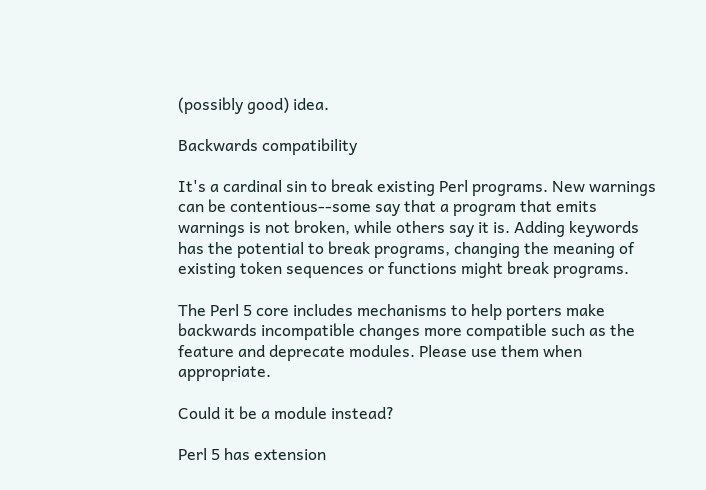(possibly good) idea.

Backwards compatibility

It's a cardinal sin to break existing Perl programs. New warnings can be contentious--some say that a program that emits warnings is not broken, while others say it is. Adding keywords has the potential to break programs, changing the meaning of existing token sequences or functions might break programs.

The Perl 5 core includes mechanisms to help porters make backwards incompatible changes more compatible such as the feature and deprecate modules. Please use them when appropriate.

Could it be a module instead?

Perl 5 has extension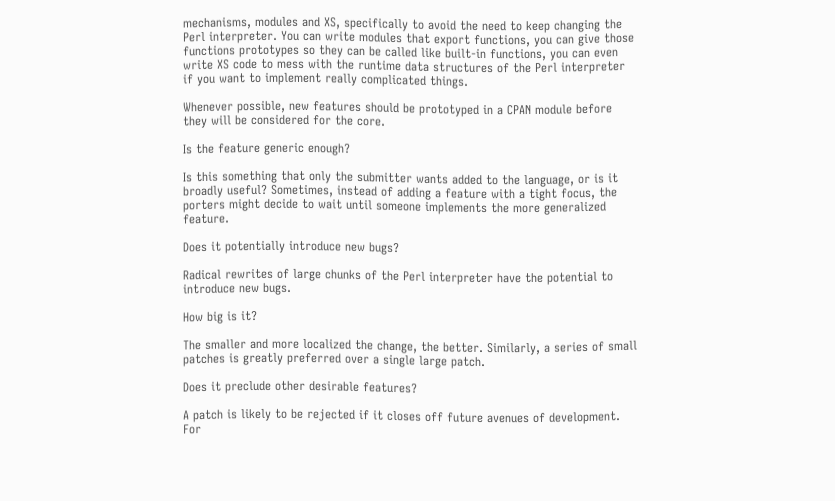mechanisms, modules and XS, specifically to avoid the need to keep changing the Perl interpreter. You can write modules that export functions, you can give those functions prototypes so they can be called like built-in functions, you can even write XS code to mess with the runtime data structures of the Perl interpreter if you want to implement really complicated things.

Whenever possible, new features should be prototyped in a CPAN module before they will be considered for the core.

Is the feature generic enough?

Is this something that only the submitter wants added to the language, or is it broadly useful? Sometimes, instead of adding a feature with a tight focus, the porters might decide to wait until someone implements the more generalized feature.

Does it potentially introduce new bugs?

Radical rewrites of large chunks of the Perl interpreter have the potential to introduce new bugs.

How big is it?

The smaller and more localized the change, the better. Similarly, a series of small patches is greatly preferred over a single large patch.

Does it preclude other desirable features?

A patch is likely to be rejected if it closes off future avenues of development. For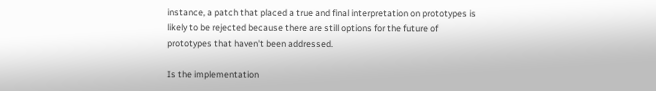instance, a patch that placed a true and final interpretation on prototypes is likely to be rejected because there are still options for the future of prototypes that haven't been addressed.

Is the implementation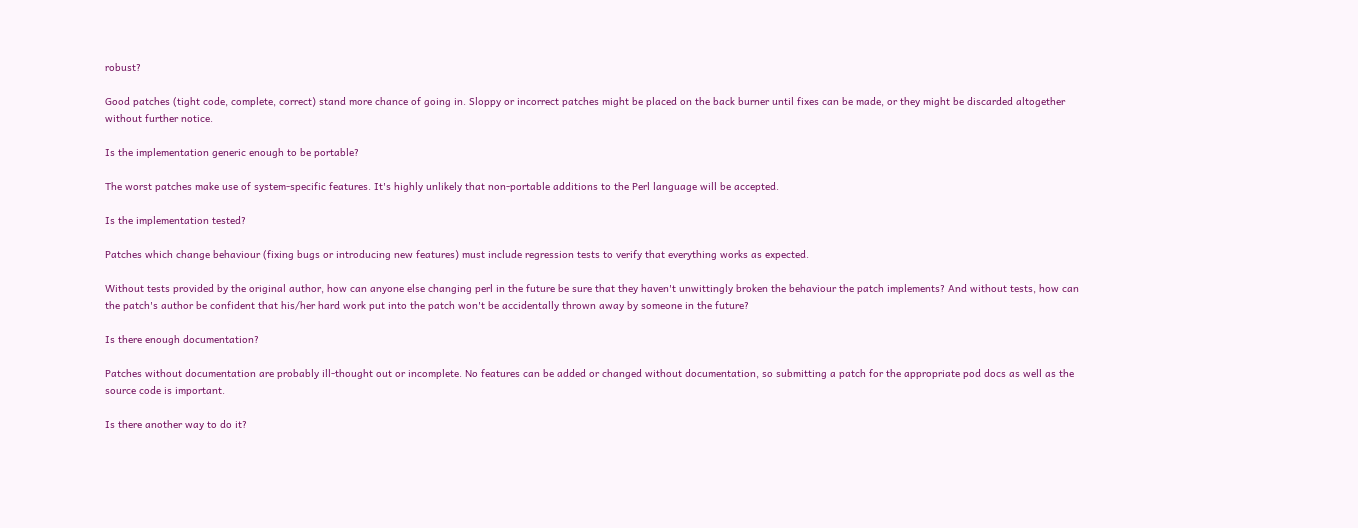robust?

Good patches (tight code, complete, correct) stand more chance of going in. Sloppy or incorrect patches might be placed on the back burner until fixes can be made, or they might be discarded altogether without further notice.

Is the implementation generic enough to be portable?

The worst patches make use of system-specific features. It's highly unlikely that non-portable additions to the Perl language will be accepted.

Is the implementation tested?

Patches which change behaviour (fixing bugs or introducing new features) must include regression tests to verify that everything works as expected.

Without tests provided by the original author, how can anyone else changing perl in the future be sure that they haven't unwittingly broken the behaviour the patch implements? And without tests, how can the patch's author be confident that his/her hard work put into the patch won't be accidentally thrown away by someone in the future?

Is there enough documentation?

Patches without documentation are probably ill-thought out or incomplete. No features can be added or changed without documentation, so submitting a patch for the appropriate pod docs as well as the source code is important.

Is there another way to do it?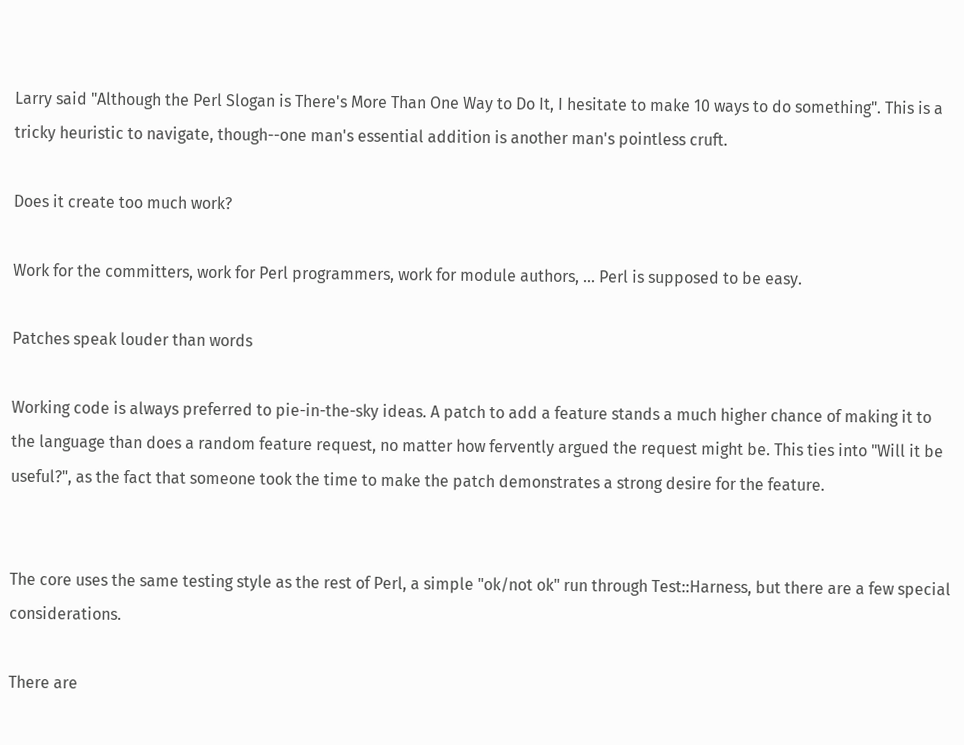Larry said "Although the Perl Slogan is There's More Than One Way to Do It, I hesitate to make 10 ways to do something". This is a tricky heuristic to navigate, though--one man's essential addition is another man's pointless cruft.

Does it create too much work?

Work for the committers, work for Perl programmers, work for module authors, ... Perl is supposed to be easy.

Patches speak louder than words

Working code is always preferred to pie-in-the-sky ideas. A patch to add a feature stands a much higher chance of making it to the language than does a random feature request, no matter how fervently argued the request might be. This ties into "Will it be useful?", as the fact that someone took the time to make the patch demonstrates a strong desire for the feature.


The core uses the same testing style as the rest of Perl, a simple "ok/not ok" run through Test::Harness, but there are a few special considerations.

There are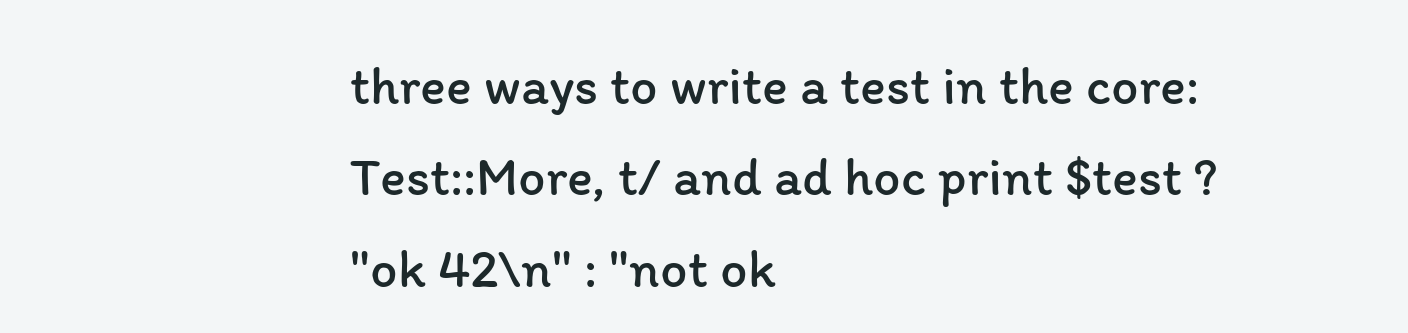three ways to write a test in the core: Test::More, t/ and ad hoc print $test ? "ok 42\n" : "not ok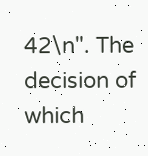42\n". The decision of which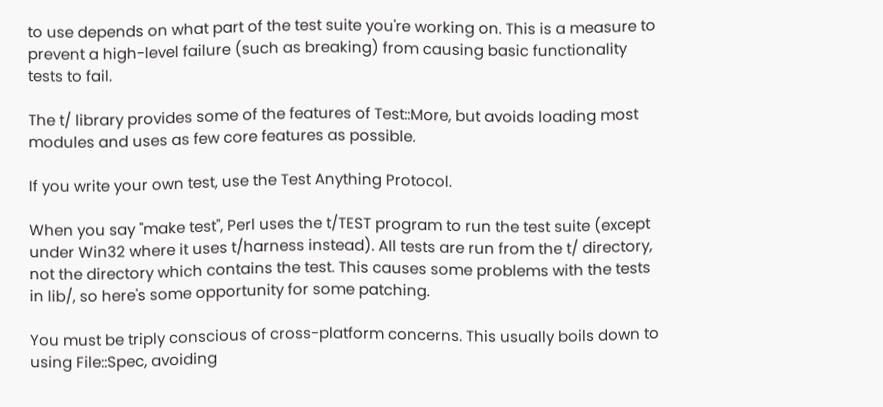to use depends on what part of the test suite you're working on. This is a measure to prevent a high-level failure (such as breaking) from causing basic functionality tests to fail.

The t/ library provides some of the features of Test::More, but avoids loading most modules and uses as few core features as possible.

If you write your own test, use the Test Anything Protocol.

When you say "make test", Perl uses the t/TEST program to run the test suite (except under Win32 where it uses t/harness instead). All tests are run from the t/ directory, not the directory which contains the test. This causes some problems with the tests in lib/, so here's some opportunity for some patching.

You must be triply conscious of cross-platform concerns. This usually boils down to using File::Spec, avoiding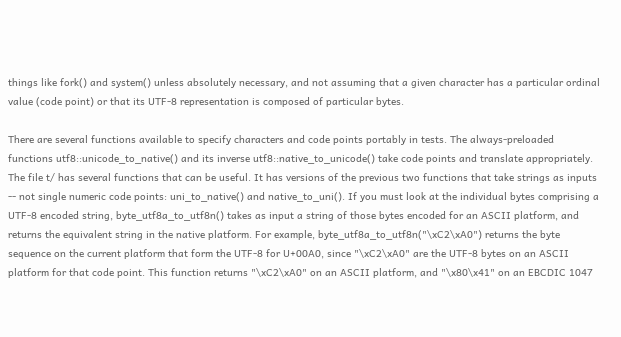things like fork() and system() unless absolutely necessary, and not assuming that a given character has a particular ordinal value (code point) or that its UTF-8 representation is composed of particular bytes.

There are several functions available to specify characters and code points portably in tests. The always-preloaded functions utf8::unicode_to_native() and its inverse utf8::native_to_unicode() take code points and translate appropriately. The file t/ has several functions that can be useful. It has versions of the previous two functions that take strings as inputs -- not single numeric code points: uni_to_native() and native_to_uni(). If you must look at the individual bytes comprising a UTF-8 encoded string, byte_utf8a_to_utf8n() takes as input a string of those bytes encoded for an ASCII platform, and returns the equivalent string in the native platform. For example, byte_utf8a_to_utf8n("\xC2\xA0") returns the byte sequence on the current platform that form the UTF-8 for U+00A0, since "\xC2\xA0" are the UTF-8 bytes on an ASCII platform for that code point. This function returns "\xC2\xA0" on an ASCII platform, and "\x80\x41" on an EBCDIC 1047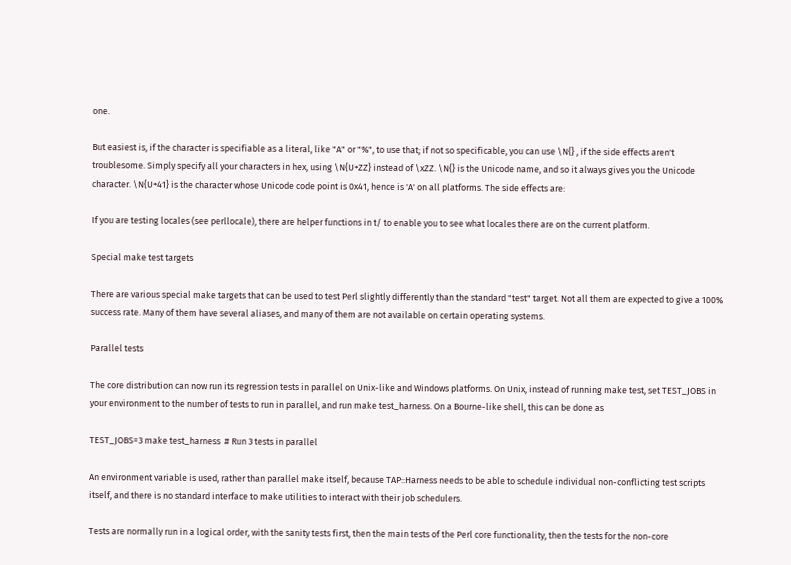one.

But easiest is, if the character is specifiable as a literal, like "A" or "%", to use that; if not so specificable, you can use \N{} , if the side effects aren't troublesome. Simply specify all your characters in hex, using \N{U+ZZ} instead of \xZZ. \N{} is the Unicode name, and so it always gives you the Unicode character. \N{U+41} is the character whose Unicode code point is 0x41, hence is 'A' on all platforms. The side effects are:

If you are testing locales (see perllocale), there are helper functions in t/ to enable you to see what locales there are on the current platform.

Special make test targets

There are various special make targets that can be used to test Perl slightly differently than the standard "test" target. Not all them are expected to give a 100% success rate. Many of them have several aliases, and many of them are not available on certain operating systems.

Parallel tests

The core distribution can now run its regression tests in parallel on Unix-like and Windows platforms. On Unix, instead of running make test, set TEST_JOBS in your environment to the number of tests to run in parallel, and run make test_harness. On a Bourne-like shell, this can be done as

TEST_JOBS=3 make test_harness  # Run 3 tests in parallel

An environment variable is used, rather than parallel make itself, because TAP::Harness needs to be able to schedule individual non-conflicting test scripts itself, and there is no standard interface to make utilities to interact with their job schedulers.

Tests are normally run in a logical order, with the sanity tests first, then the main tests of the Perl core functionality, then the tests for the non-core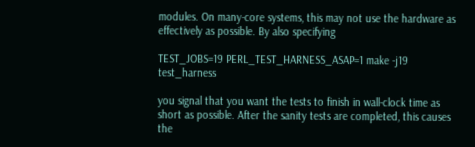modules. On many-core systems, this may not use the hardware as effectively as possible. By also specifying

TEST_JOBS=19 PERL_TEST_HARNESS_ASAP=1 make -j19 test_harness

you signal that you want the tests to finish in wall-clock time as short as possible. After the sanity tests are completed, this causes the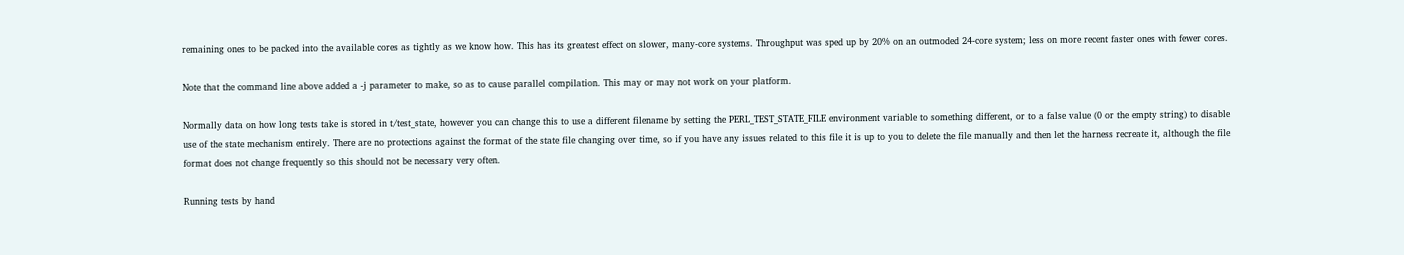remaining ones to be packed into the available cores as tightly as we know how. This has its greatest effect on slower, many-core systems. Throughput was sped up by 20% on an outmoded 24-core system; less on more recent faster ones with fewer cores.

Note that the command line above added a -j parameter to make, so as to cause parallel compilation. This may or may not work on your platform.

Normally data on how long tests take is stored in t/test_state, however you can change this to use a different filename by setting the PERL_TEST_STATE_FILE environment variable to something different, or to a false value (0 or the empty string) to disable use of the state mechanism entirely. There are no protections against the format of the state file changing over time, so if you have any issues related to this file it is up to you to delete the file manually and then let the harness recreate it, although the file format does not change frequently so this should not be necessary very often.

Running tests by hand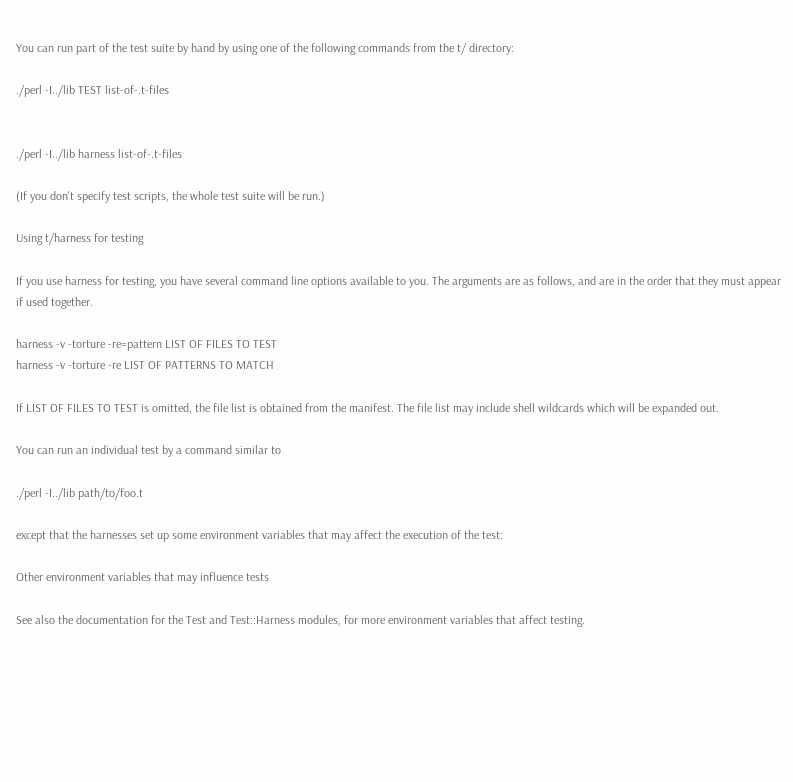You can run part of the test suite by hand by using one of the following commands from the t/ directory:

./perl -I../lib TEST list-of-.t-files


./perl -I../lib harness list-of-.t-files

(If you don't specify test scripts, the whole test suite will be run.)

Using t/harness for testing

If you use harness for testing, you have several command line options available to you. The arguments are as follows, and are in the order that they must appear if used together.

harness -v -torture -re=pattern LIST OF FILES TO TEST
harness -v -torture -re LIST OF PATTERNS TO MATCH

If LIST OF FILES TO TEST is omitted, the file list is obtained from the manifest. The file list may include shell wildcards which will be expanded out.

You can run an individual test by a command similar to

./perl -I../lib path/to/foo.t

except that the harnesses set up some environment variables that may affect the execution of the test:

Other environment variables that may influence tests

See also the documentation for the Test and Test::Harness modules, for more environment variables that affect testing.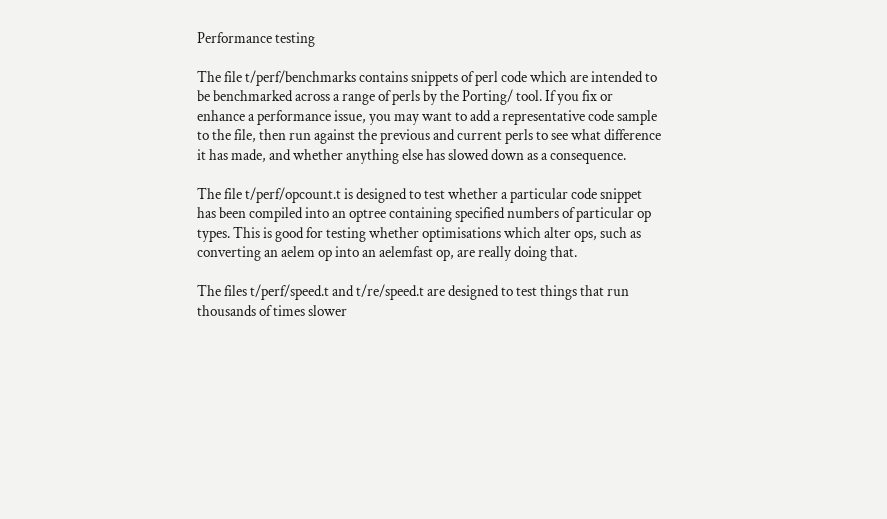Performance testing

The file t/perf/benchmarks contains snippets of perl code which are intended to be benchmarked across a range of perls by the Porting/ tool. If you fix or enhance a performance issue, you may want to add a representative code sample to the file, then run against the previous and current perls to see what difference it has made, and whether anything else has slowed down as a consequence.

The file t/perf/opcount.t is designed to test whether a particular code snippet has been compiled into an optree containing specified numbers of particular op types. This is good for testing whether optimisations which alter ops, such as converting an aelem op into an aelemfast op, are really doing that.

The files t/perf/speed.t and t/re/speed.t are designed to test things that run thousands of times slower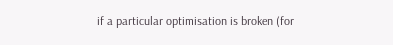if a particular optimisation is broken (for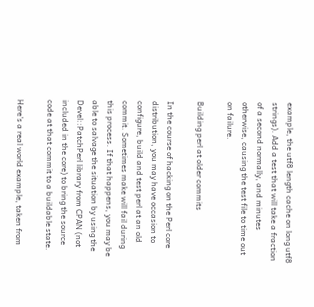example, the utf8 length cache on long utf8 strings). Add a test that will take a fraction of a second normally, and minutes otherwise, causing the test file to time out on failure.

Building perl at older commits

In the course of hacking on the Perl core distribution, you may have occasion to configure, build and test perl at an old commit. Sometimes make will fail during this process. If that happens, you may be able to salvage the situation by using the Devel::PatchPerl library from CPAN (not included in the core) to bring the source code at that commit to a buildable state.

Here's a real world example, taken from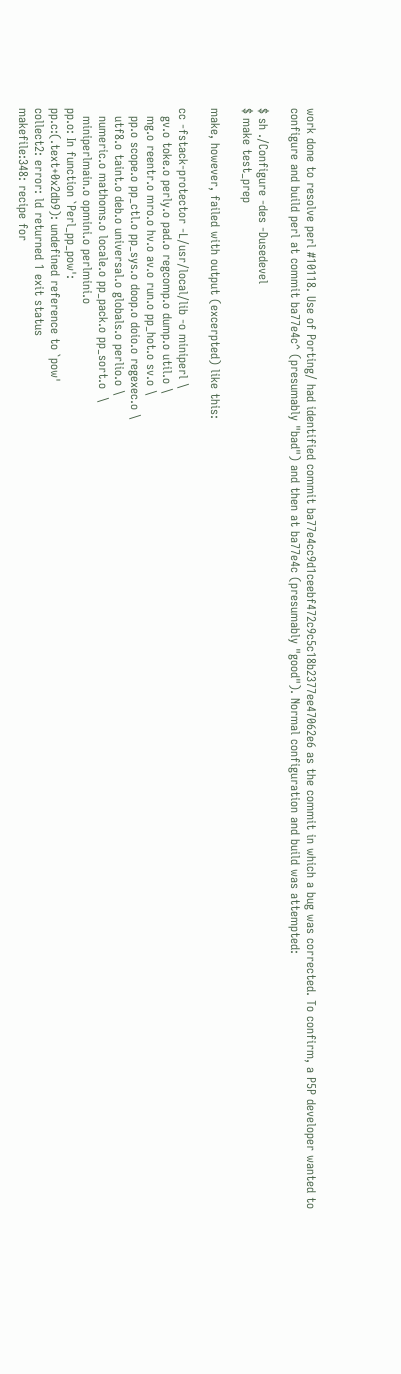work done to resolve perl #10118. Use of Porting/ had identified commit ba77e4cc9d1ceebf472c9c5c18b2377ee47062e6 as the commit in which a bug was corrected. To confirm, a P5P developer wanted to configure and build perl at commit ba77e4c^ (presumably "bad") and then at ba77e4c (presumably "good"). Normal configuration and build was attempted:

$ sh ./Configure -des -Dusedevel
$ make test_prep

make, however, failed with output (excerpted) like this:

cc -fstack-protector -L/usr/local/lib -o miniperl \
  gv.o toke.o perly.o pad.o regcomp.o dump.o util.o \
  mg.o reentr.o mro.o hv.o av.o run.o pp_hot.o sv.o \
  pp.o scope.o pp_ctl.o pp_sys.o doop.o doio.o regexec.o \
  utf8.o taint.o deb.o universal.o globals.o perlio.o \
  numeric.o mathoms.o locale.o pp_pack.o pp_sort.o  \
  miniperlmain.o opmini.o perlmini.o
pp.o: In function `Perl_pp_pow':
pp.c:(.text+0x2db9): undefined reference to `pow'
collect2: error: ld returned 1 exit status
makefile:348: recipe for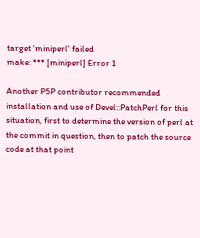target 'miniperl' failed
make: *** [miniperl] Error 1

Another P5P contributor recommended installation and use of Devel::PatchPerl for this situation, first to determine the version of perl at the commit in question, then to patch the source code at that point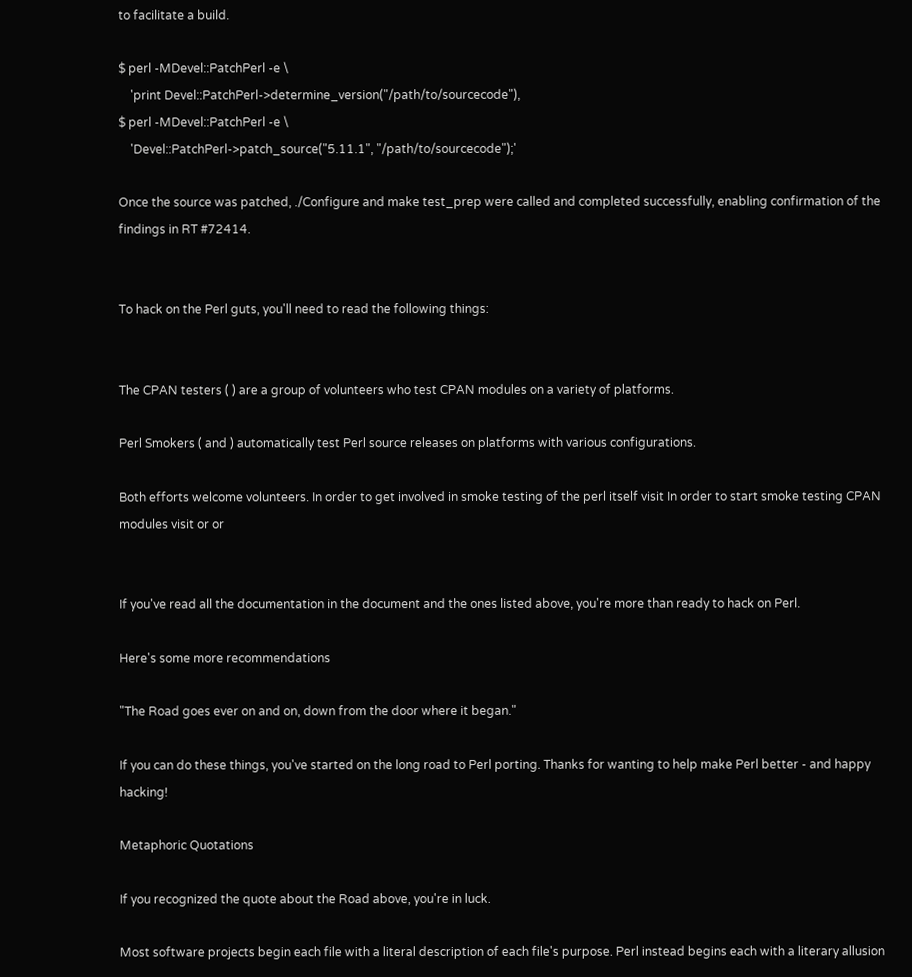to facilitate a build.

$ perl -MDevel::PatchPerl -e \
    'print Devel::PatchPerl->determine_version("/path/to/sourcecode"),
$ perl -MDevel::PatchPerl -e \
    'Devel::PatchPerl->patch_source("5.11.1", "/path/to/sourcecode");'

Once the source was patched, ./Configure and make test_prep were called and completed successfully, enabling confirmation of the findings in RT #72414.


To hack on the Perl guts, you'll need to read the following things:


The CPAN testers ( ) are a group of volunteers who test CPAN modules on a variety of platforms.

Perl Smokers ( and ) automatically test Perl source releases on platforms with various configurations.

Both efforts welcome volunteers. In order to get involved in smoke testing of the perl itself visit In order to start smoke testing CPAN modules visit or or


If you've read all the documentation in the document and the ones listed above, you're more than ready to hack on Perl.

Here's some more recommendations

"The Road goes ever on and on, down from the door where it began."

If you can do these things, you've started on the long road to Perl porting. Thanks for wanting to help make Perl better - and happy hacking!

Metaphoric Quotations

If you recognized the quote about the Road above, you're in luck.

Most software projects begin each file with a literal description of each file's purpose. Perl instead begins each with a literary allusion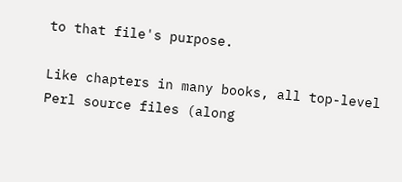to that file's purpose.

Like chapters in many books, all top-level Perl source files (along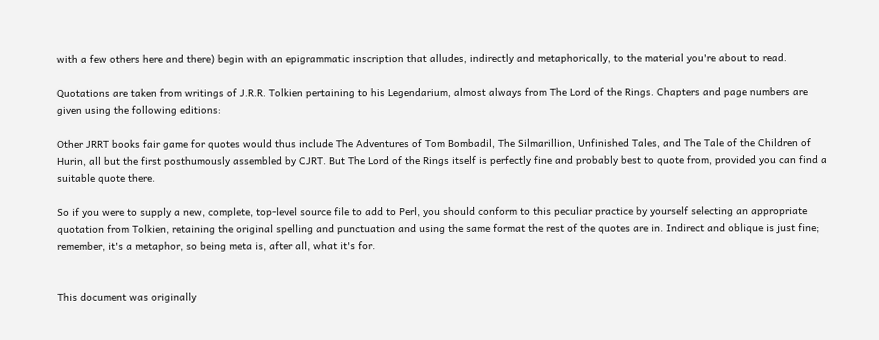with a few others here and there) begin with an epigrammatic inscription that alludes, indirectly and metaphorically, to the material you're about to read.

Quotations are taken from writings of J.R.R. Tolkien pertaining to his Legendarium, almost always from The Lord of the Rings. Chapters and page numbers are given using the following editions:

Other JRRT books fair game for quotes would thus include The Adventures of Tom Bombadil, The Silmarillion, Unfinished Tales, and The Tale of the Children of Hurin, all but the first posthumously assembled by CJRT. But The Lord of the Rings itself is perfectly fine and probably best to quote from, provided you can find a suitable quote there.

So if you were to supply a new, complete, top-level source file to add to Perl, you should conform to this peculiar practice by yourself selecting an appropriate quotation from Tolkien, retaining the original spelling and punctuation and using the same format the rest of the quotes are in. Indirect and oblique is just fine; remember, it's a metaphor, so being meta is, after all, what it's for.


This document was originally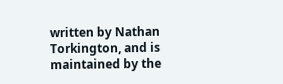written by Nathan Torkington, and is maintained by the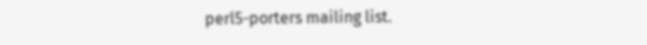perl5-porters mailing list.